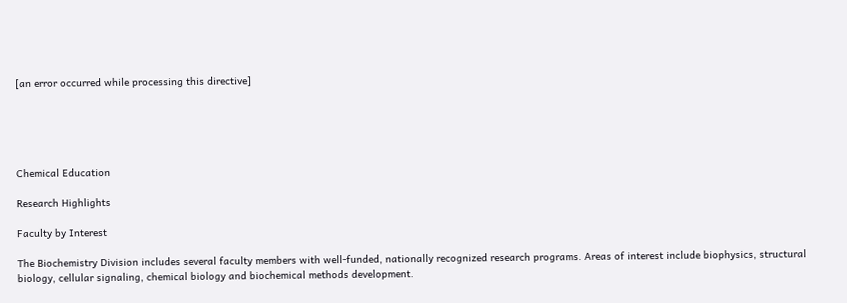[an error occurred while processing this directive]





Chemical Education

Research Highlights

Faculty by Interest

The Biochemistry Division includes several faculty members with well-funded, nationally recognized research programs. Areas of interest include biophysics, structural biology, cellular signaling, chemical biology and biochemical methods development.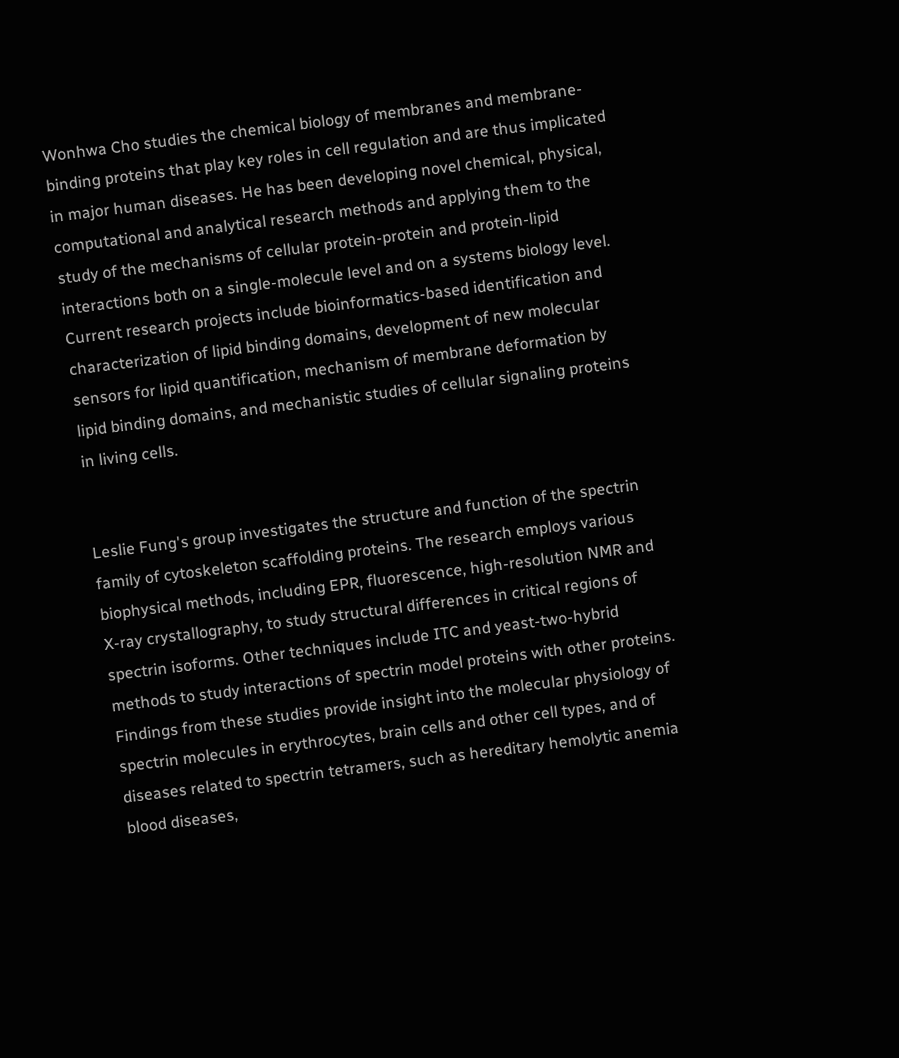Wonhwa Cho studies the chemical biology of membranes and membrane-binding proteins that play key roles in cell regulation and are thus implicated in major human diseases. He has been developing novel chemical, physical, computational and analytical research methods and applying them to the study of the mechanisms of cellular protein-protein and protein-lipid interactions both on a single-molecule level and on a systems biology level. Current research projects include bioinformatics-based identification and characterization of lipid binding domains, development of new molecular sensors for lipid quantification, mechanism of membrane deformation by lipid binding domains, and mechanistic studies of cellular signaling proteins in living cells.


Leslie Fung's group investigates the structure and function of the spectrin family of cytoskeleton scaffolding proteins. The research employs various biophysical methods, including EPR, fluorescence, high-resolution NMR and X-ray crystallography, to study structural differences in critical regions of spectrin isoforms. Other techniques include ITC and yeast-two-hybrid methods to study interactions of spectrin model proteins with other proteins. Findings from these studies provide insight into the molecular physiology of spectrin molecules in erythrocytes, brain cells and other cell types, and of diseases related to spectrin tetramers, such as hereditary hemolytic anemia blood diseases,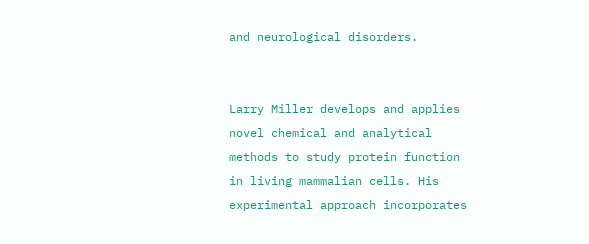and neurological disorders.


Larry Miller develops and applies novel chemical and analytical methods to study protein function in living mammalian cells. His experimental approach incorporates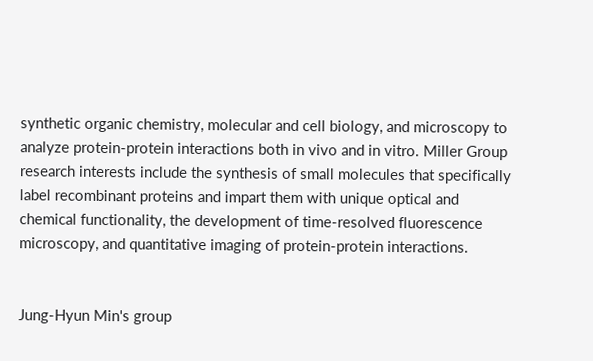synthetic organic chemistry, molecular and cell biology, and microscopy to analyze protein-protein interactions both in vivo and in vitro. Miller Group research interests include the synthesis of small molecules that specifically label recombinant proteins and impart them with unique optical and chemical functionality, the development of time-resolved fluorescence microscopy, and quantitative imaging of protein-protein interactions.


Jung-Hyun Min's group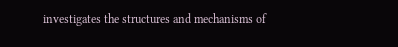investigates the structures and mechanisms of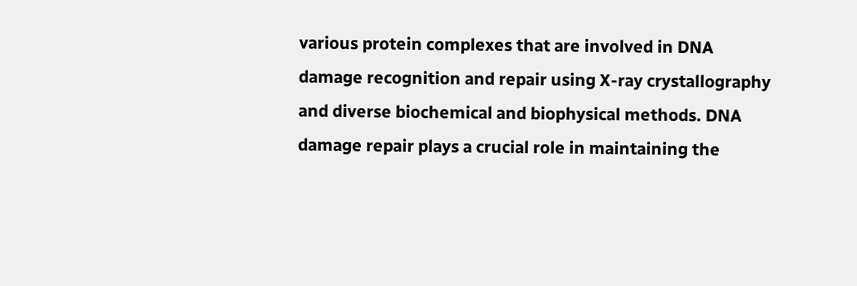various protein complexes that are involved in DNA damage recognition and repair using X-ray crystallography and diverse biochemical and biophysical methods. DNA damage repair plays a crucial role in maintaining the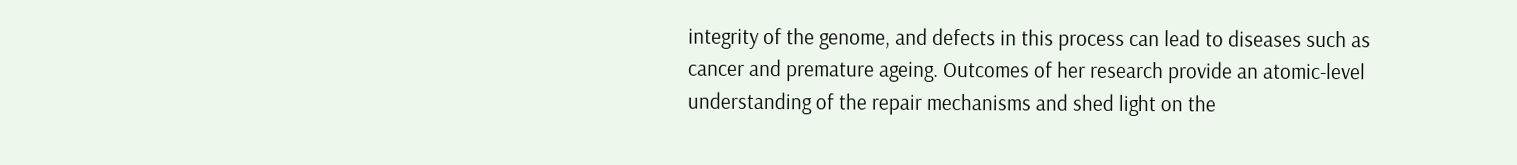integrity of the genome, and defects in this process can lead to diseases such as cancer and premature ageing. Outcomes of her research provide an atomic-level understanding of the repair mechanisms and shed light on the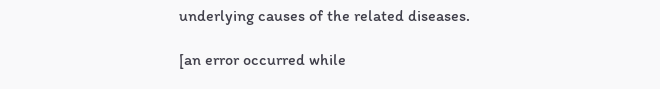underlying causes of the related diseases.

[an error occurred while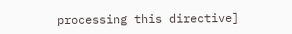processing this directive]